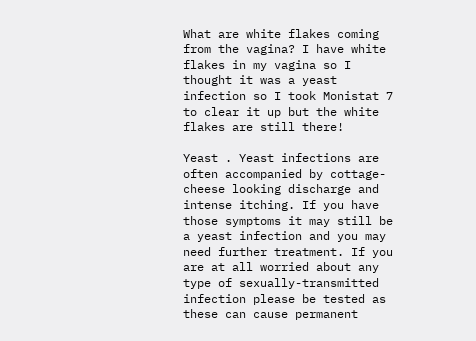What are white flakes coming from the vagina? I have white flakes in my vagina so I thought it was a yeast infection so I took Monistat 7 to clear it up but the white flakes are still there!

Yeast . Yeast infections are often accompanied by cottage-cheese looking discharge and intense itching. If you have those symptoms it may still be a yeast infection and you may need further treatment. If you are at all worried about any type of sexually-transmitted infection please be tested as these can cause permanent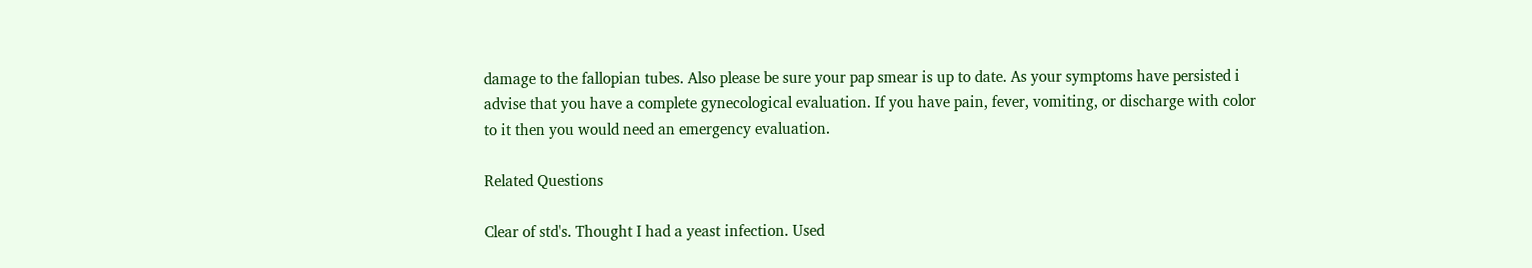damage to the fallopian tubes. Also please be sure your pap smear is up to date. As your symptoms have persisted i advise that you have a complete gynecological evaluation. If you have pain, fever, vomiting, or discharge with color to it then you would need an emergency evaluation.

Related Questions

Clear of std's. Thought I had a yeast infection. Used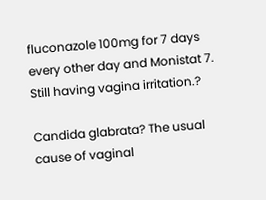fluconazole 100mg for 7 days every other day and Monistat 7. Still having vagina irritation.?

Candida glabrata? The usual cause of vaginal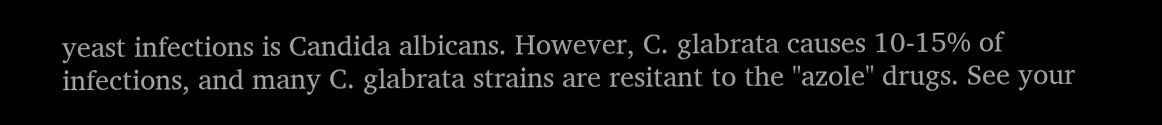yeast infections is Candida albicans. However, C. glabrata causes 10-15% of infections, and many C. glabrata strains are resitant to the "azole" drugs. See your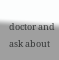doctor and ask about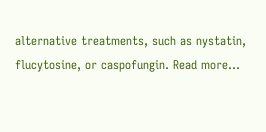alternative treatments, such as nystatin, flucytosine, or caspofungin. Read more...